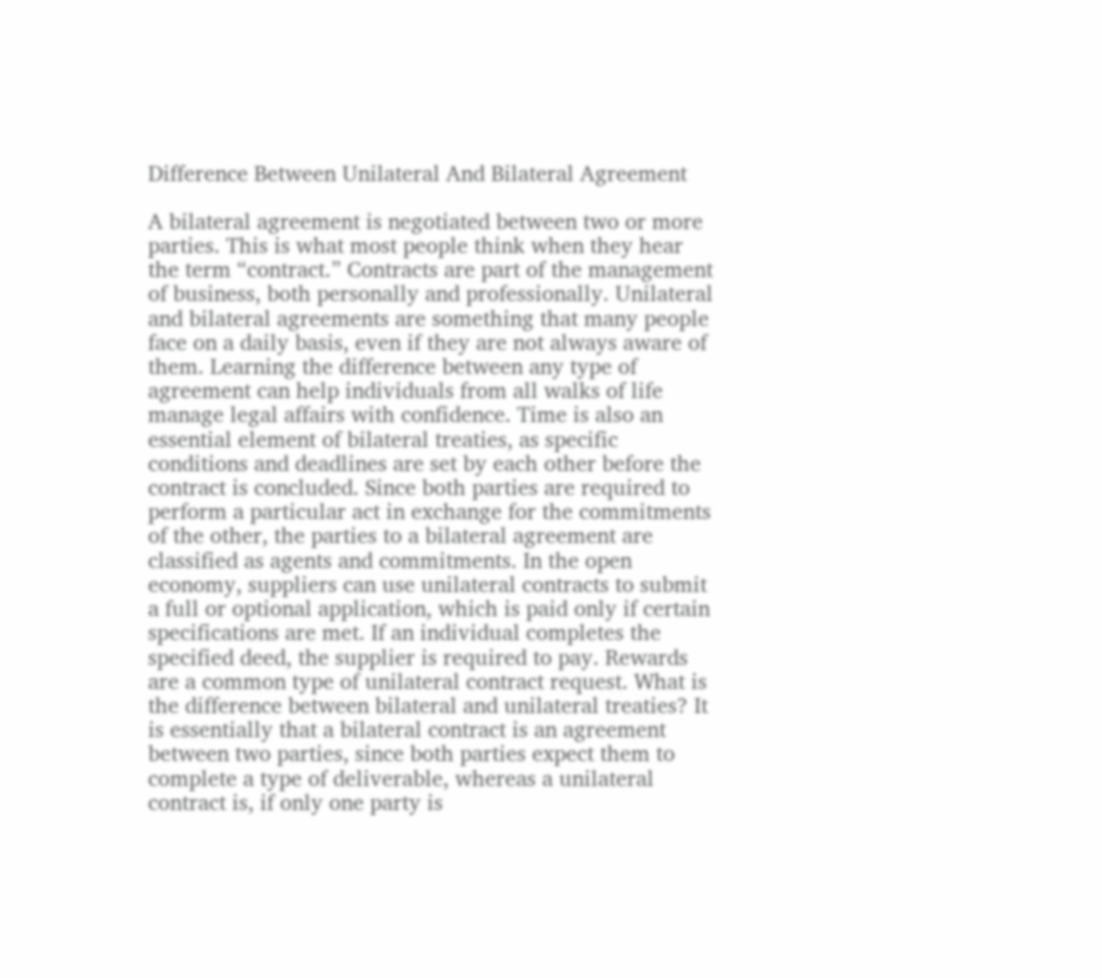Difference Between Unilateral And Bilateral Agreement

A bilateral agreement is negotiated between two or more parties. This is what most people think when they hear the term “contract.” Contracts are part of the management of business, both personally and professionally. Unilateral and bilateral agreements are something that many people face on a daily basis, even if they are not always aware of them. Learning the difference between any type of agreement can help individuals from all walks of life manage legal affairs with confidence. Time is also an essential element of bilateral treaties, as specific conditions and deadlines are set by each other before the contract is concluded. Since both parties are required to perform a particular act in exchange for the commitments of the other, the parties to a bilateral agreement are classified as agents and commitments. In the open economy, suppliers can use unilateral contracts to submit a full or optional application, which is paid only if certain specifications are met. If an individual completes the specified deed, the supplier is required to pay. Rewards are a common type of unilateral contract request. What is the difference between bilateral and unilateral treaties? It is essentially that a bilateral contract is an agreement between two parties, since both parties expect them to complete a type of deliverable, whereas a unilateral contract is, if only one party is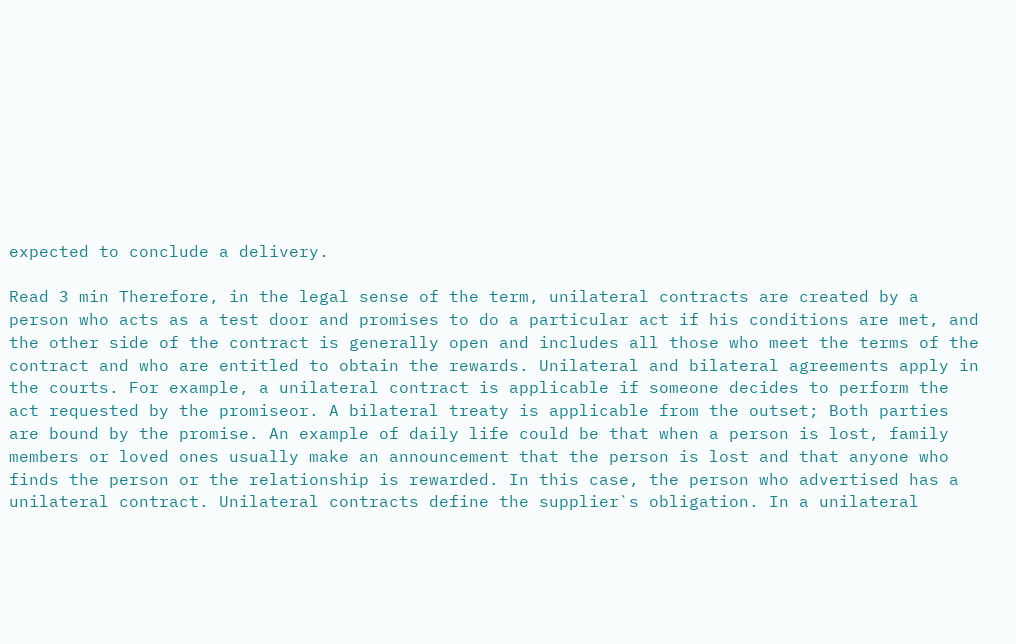expected to conclude a delivery.

Read 3 min Therefore, in the legal sense of the term, unilateral contracts are created by a person who acts as a test door and promises to do a particular act if his conditions are met, and the other side of the contract is generally open and includes all those who meet the terms of the contract and who are entitled to obtain the rewards. Unilateral and bilateral agreements apply in the courts. For example, a unilateral contract is applicable if someone decides to perform the act requested by the promiseor. A bilateral treaty is applicable from the outset; Both parties are bound by the promise. An example of daily life could be that when a person is lost, family members or loved ones usually make an announcement that the person is lost and that anyone who finds the person or the relationship is rewarded. In this case, the person who advertised has a unilateral contract. Unilateral contracts define the supplier`s obligation. In a unilateral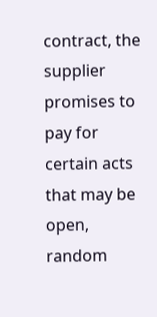contract, the supplier promises to pay for certain acts that may be open, random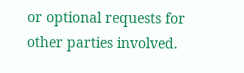or optional requests for other parties involved.